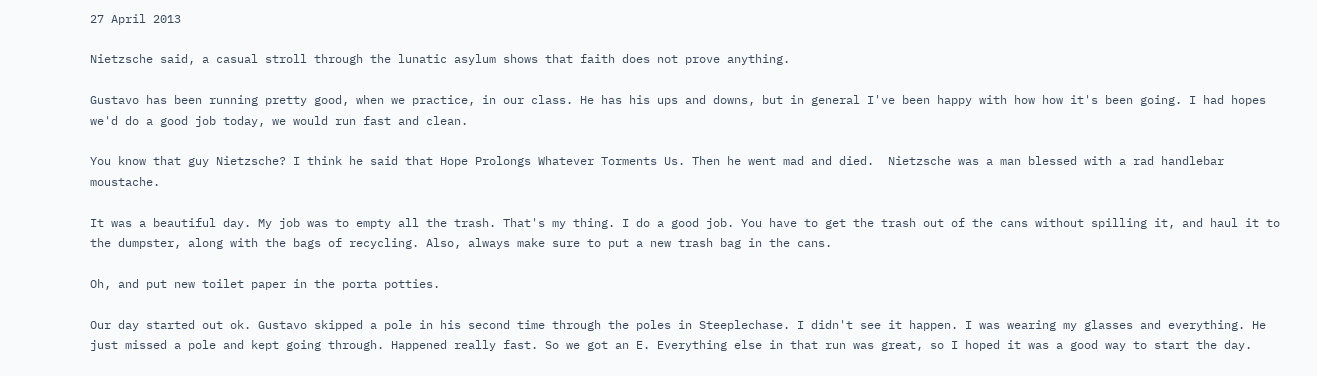27 April 2013

Nietzsche said, a casual stroll through the lunatic asylum shows that faith does not prove anything.

Gustavo has been running pretty good, when we practice, in our class. He has his ups and downs, but in general I've been happy with how how it's been going. I had hopes we'd do a good job today, we would run fast and clean.

You know that guy Nietzsche? I think he said that Hope Prolongs Whatever Torments Us. Then he went mad and died.  Nietzsche was a man blessed with a rad handlebar moustache.

It was a beautiful day. My job was to empty all the trash. That's my thing. I do a good job. You have to get the trash out of the cans without spilling it, and haul it to the dumpster, along with the bags of recycling. Also, always make sure to put a new trash bag in the cans.

Oh, and put new toilet paper in the porta potties.

Our day started out ok. Gustavo skipped a pole in his second time through the poles in Steeplechase. I didn't see it happen. I was wearing my glasses and everything. He just missed a pole and kept going through. Happened really fast. So we got an E. Everything else in that run was great, so I hoped it was a good way to start the day.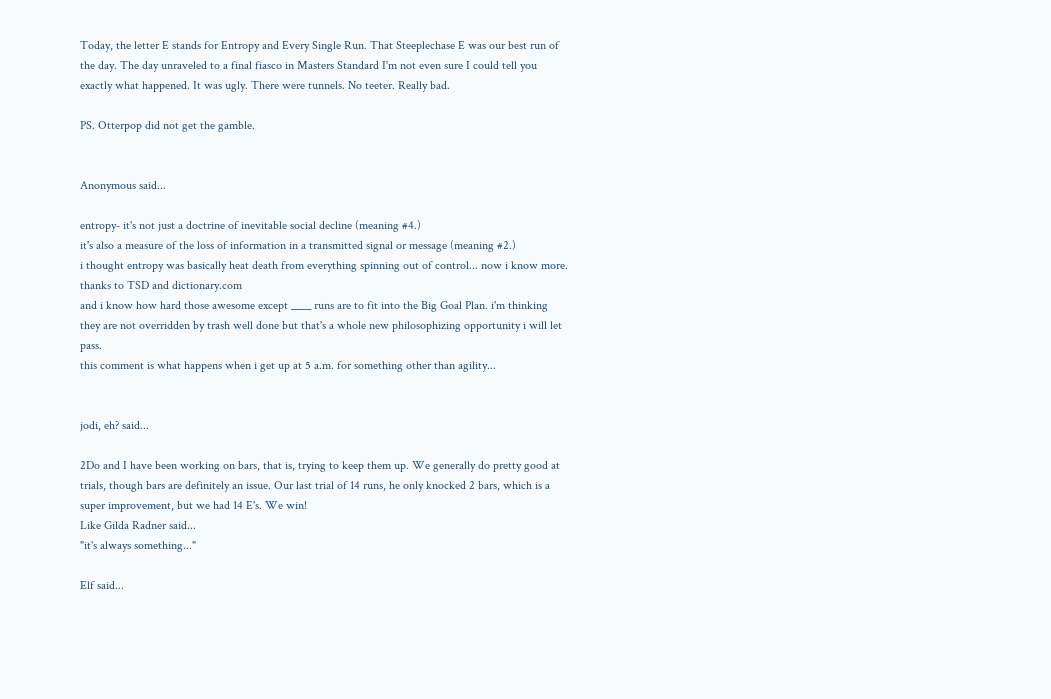Today, the letter E stands for Entropy and Every Single Run. That Steeplechase E was our best run of the day. The day unraveled to a final fiasco in Masters Standard I'm not even sure I could tell you exactly what happened. It was ugly. There were tunnels. No teeter. Really bad.

PS. Otterpop did not get the gamble.


Anonymous said...

entropy- it's not just a doctrine of inevitable social decline (meaning #4.)
it's also a measure of the loss of information in a transmitted signal or message (meaning #2.)
i thought entropy was basically heat death from everything spinning out of control... now i know more. thanks to TSD and dictionary.com
and i know how hard those awesome except ____ runs are to fit into the Big Goal Plan. i'm thinking they are not overridden by trash well done but that's a whole new philosophizing opportunity i will let pass.
this comment is what happens when i get up at 5 a.m. for something other than agility...


jodi, eh? said...

2Do and I have been working on bars, that is, trying to keep them up. We generally do pretty good at trials, though bars are definitely an issue. Our last trial of 14 runs, he only knocked 2 bars, which is a super improvement, but we had 14 E's. We win!
Like Gilda Radner said...
"it's always something..."

Elf said...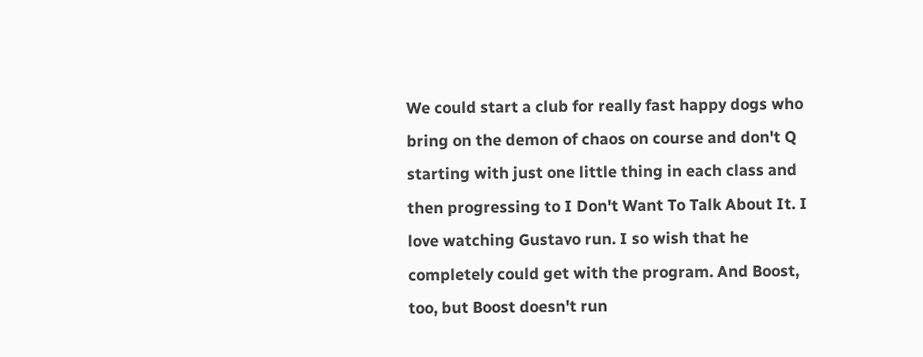We could start a club for really fast happy dogs who bring on the demon of chaos on course and don't Q starting with just one little thing in each class and then progressing to I Don't Want To Talk About It. I love watching Gustavo run. I so wish that he completely could get with the program. And Boost, too, but Boost doesn't run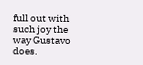full out with such joy the way Gustavo does.